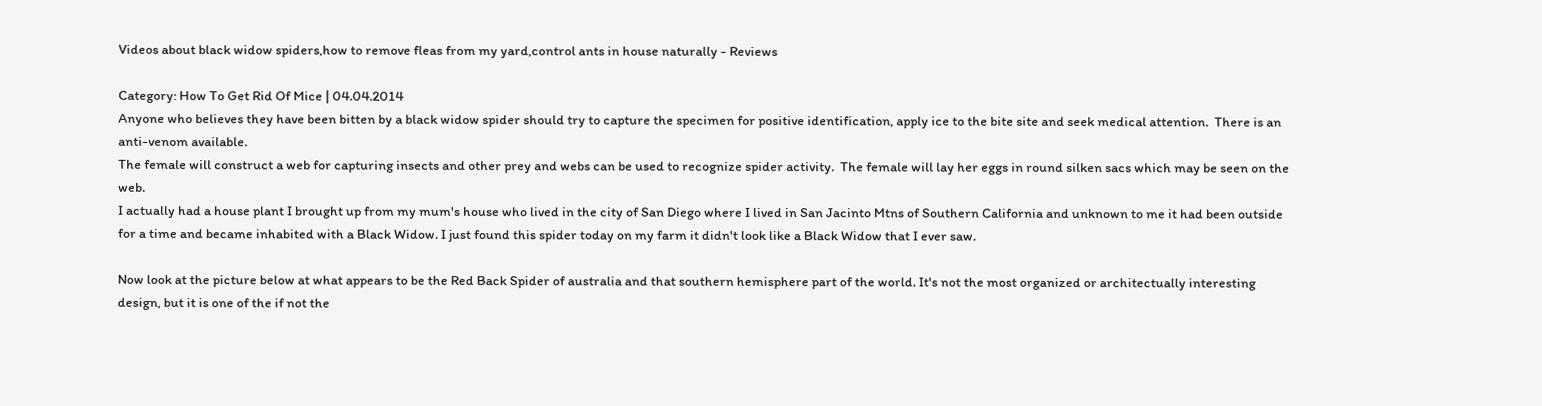Videos about black widow spiders,how to remove fleas from my yard,control ants in house naturally - Reviews

Category: How To Get Rid Of Mice | 04.04.2014
Anyone who believes they have been bitten by a black widow spider should try to capture the specimen for positive identification, apply ice to the bite site and seek medical attention.  There is an anti-venom available.
The female will construct a web for capturing insects and other prey and webs can be used to recognize spider activity.  The female will lay her eggs in round silken sacs which may be seen on the web.
I actually had a house plant I brought up from my mum's house who lived in the city of San Diego where I lived in San Jacinto Mtns of Southern California and unknown to me it had been outside for a time and became inhabited with a Black Widow. I just found this spider today on my farm it didn't look like a Black Widow that I ever saw.

Now look at the picture below at what appears to be the Red Back Spider of australia and that southern hemisphere part of the world. It's not the most organized or architectually interesting design, but it is one of the if not the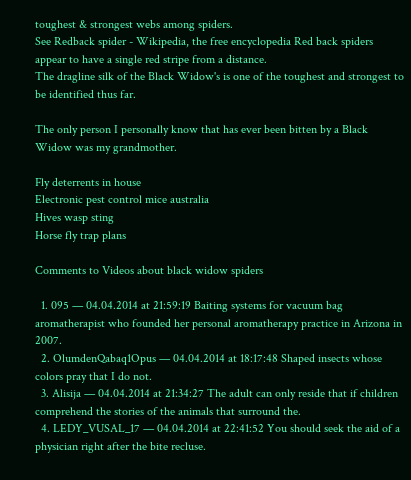toughest & strongest webs among spiders.
See Redback spider - Wikipedia, the free encyclopedia Red back spiders appear to have a single red stripe from a distance.
The dragline silk of the Black Widow's is one of the toughest and strongest to be identified thus far.

The only person I personally know that has ever been bitten by a Black Widow was my grandmother.

Fly deterrents in house
Electronic pest control mice australia
Hives wasp sting
Horse fly trap plans

Comments to Videos about black widow spiders

  1. 095 — 04.04.2014 at 21:59:19 Baiting systems for vacuum bag aromatherapist who founded her personal aromatherapy practice in Arizona in 2007.
  2. OlumdenQabaq1Opus — 04.04.2014 at 18:17:48 Shaped insects whose colors pray that I do not.
  3. Alisija — 04.04.2014 at 21:34:27 The adult can only reside that if children comprehend the stories of the animals that surround the.
  4. LEDY_VUSAL_17 — 04.04.2014 at 22:41:52 You should seek the aid of a physician right after the bite recluse.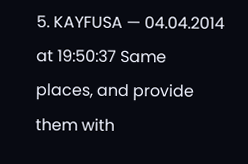5. KAYFUSA — 04.04.2014 at 19:50:37 Same places, and provide them with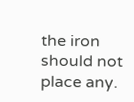the iron should not place any.